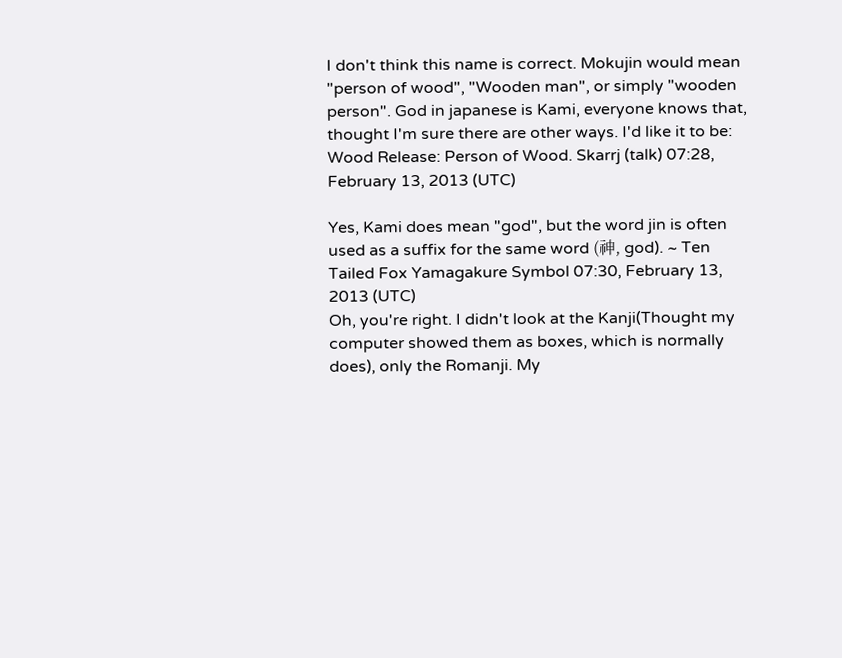I don't think this name is correct. Mokujin would mean "person of wood", "Wooden man", or simply "wooden person". God in japanese is Kami, everyone knows that, thought I'm sure there are other ways. I'd like it to be: Wood Release: Person of Wood. Skarrj (talk) 07:28, February 13, 2013 (UTC)

Yes, Kami does mean "god", but the word jin is often used as a suffix for the same word (神, god). ~ Ten Tailed Fox Yamagakure Symbol 07:30, February 13, 2013 (UTC)
Oh, you're right. I didn't look at the Kanji(Thought my computer showed them as boxes, which is normally does), only the Romanji. My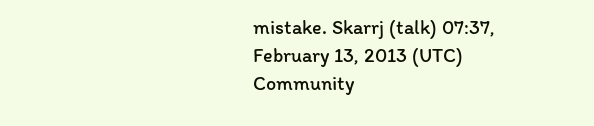mistake. Skarrj (talk) 07:37, February 13, 2013 (UTC)
Community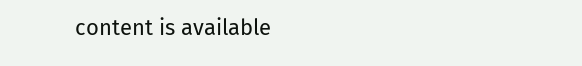content is available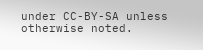under CC-BY-SA unless otherwise noted.